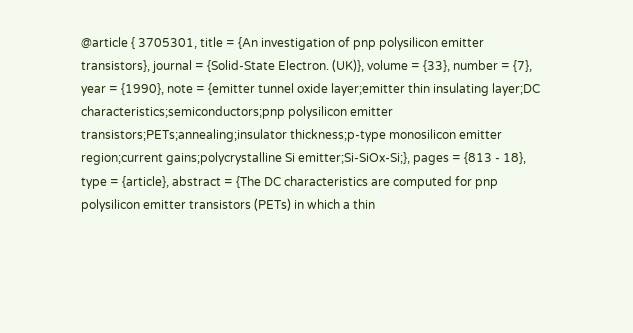@article { 3705301, title = {An investigation of pnp polysilicon emitter transistors}, journal = {Solid-State Electron. (UK)}, volume = {33}, number = {7}, year = {1990}, note = {emitter tunnel oxide layer;emitter thin insulating layer;DC characteristics;semiconductors;pnp polysilicon emitter transistors;PETs;annealing;insulator thickness;p-type monosilicon emitter region;current gains;polycrystalline Si emitter;Si-SiOx-Si;}, pages = {813 - 18}, type = {article}, abstract = {The DC characteristics are computed for pnp polysilicon emitter transistors (PETs) in which a thin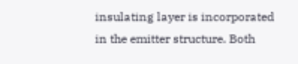insulating layer is incorporated in the emitter structure. Both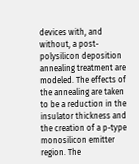devices with, and without, a post-polysilicon deposition annealing treatment are modeled. The effects of the annealing are taken to be a reduction in the insulator thickness and the creation of a p-type monosilicon emitter region. The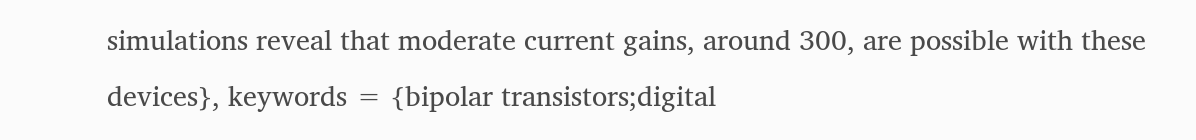simulations reveal that moderate current gains, around 300, are possible with these devices}, keywords = {bipolar transistors;digital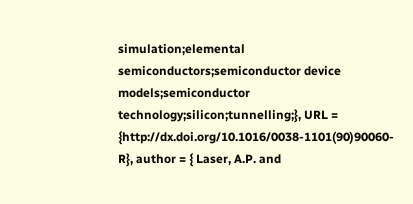simulation;elemental semiconductors;semiconductor device models;semiconductor technology;silicon;tunnelling;}, URL = {http://dx.doi.org/10.1016/0038-1101(90)90060-R}, author = { Laser, A.P. and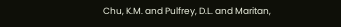Chu, K.M. and Pulfrey, D.L. and Maritan,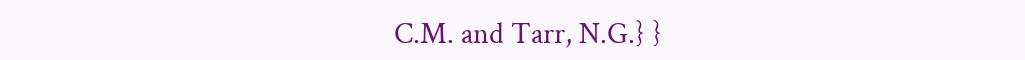C.M. and Tarr, N.G.} }